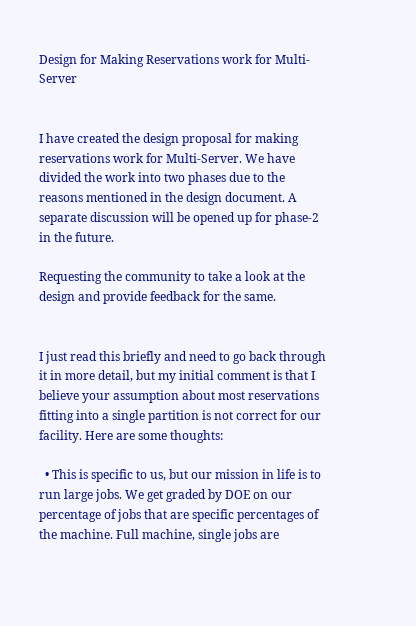Design for Making Reservations work for Multi-Server


I have created the design proposal for making reservations work for Multi-Server. We have divided the work into two phases due to the reasons mentioned in the design document. A separate discussion will be opened up for phase-2 in the future.

Requesting the community to take a look at the design and provide feedback for the same.


I just read this briefly and need to go back through it in more detail, but my initial comment is that I believe your assumption about most reservations fitting into a single partition is not correct for our facility. Here are some thoughts:

  • This is specific to us, but our mission in life is to run large jobs. We get graded by DOE on our percentage of jobs that are specific percentages of the machine. Full machine, single jobs are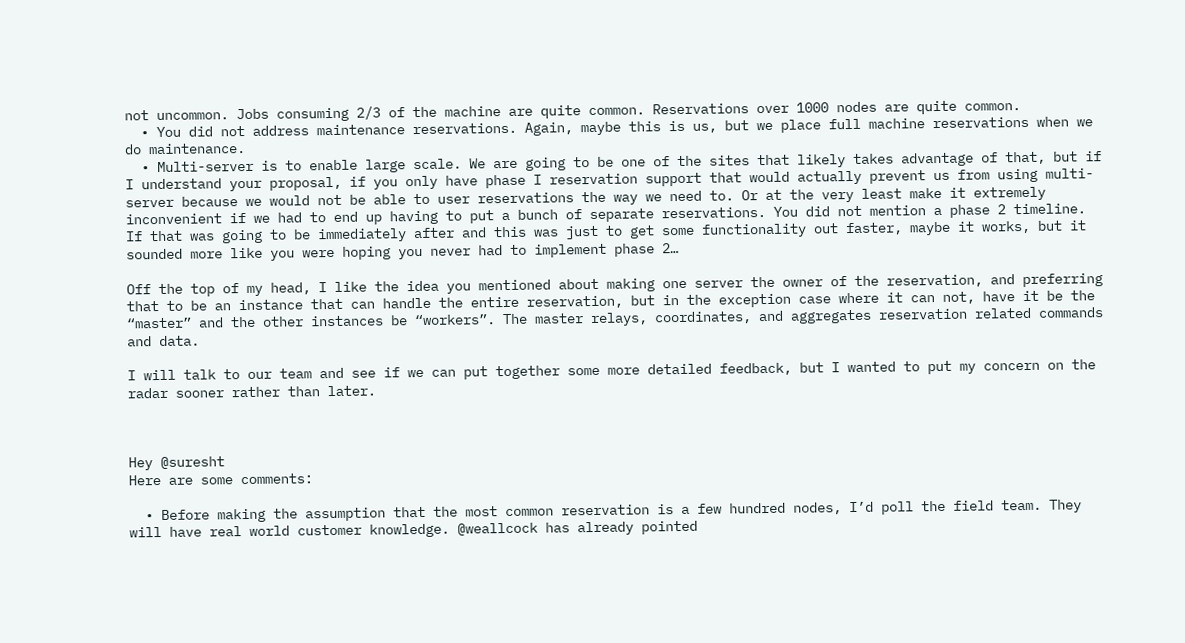not uncommon. Jobs consuming 2/3 of the machine are quite common. Reservations over 1000 nodes are quite common.
  • You did not address maintenance reservations. Again, maybe this is us, but we place full machine reservations when we do maintenance.
  • Multi-server is to enable large scale. We are going to be one of the sites that likely takes advantage of that, but if I understand your proposal, if you only have phase I reservation support that would actually prevent us from using multi-server because we would not be able to user reservations the way we need to. Or at the very least make it extremely inconvenient if we had to end up having to put a bunch of separate reservations. You did not mention a phase 2 timeline. If that was going to be immediately after and this was just to get some functionality out faster, maybe it works, but it sounded more like you were hoping you never had to implement phase 2…

Off the top of my head, I like the idea you mentioned about making one server the owner of the reservation, and preferring that to be an instance that can handle the entire reservation, but in the exception case where it can not, have it be the “master” and the other instances be “workers”. The master relays, coordinates, and aggregates reservation related commands and data.

I will talk to our team and see if we can put together some more detailed feedback, but I wanted to put my concern on the radar sooner rather than later.



Hey @suresht
Here are some comments:

  • Before making the assumption that the most common reservation is a few hundred nodes, I’d poll the field team. They will have real world customer knowledge. @weallcock has already pointed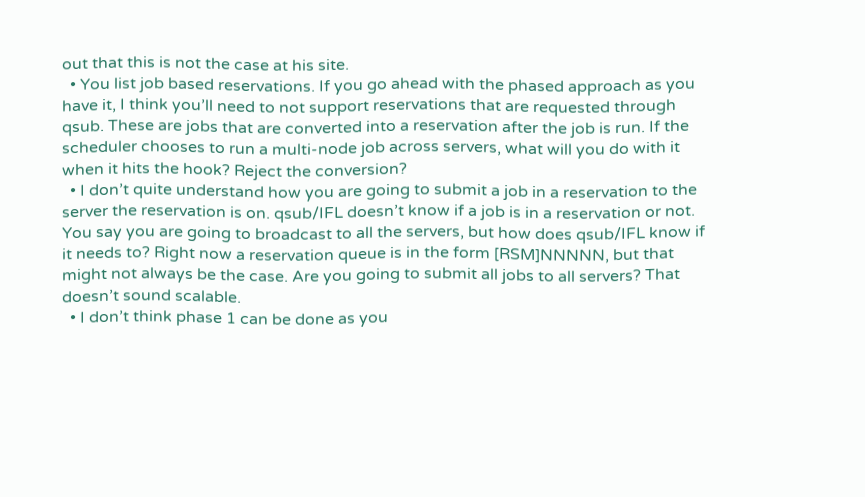out that this is not the case at his site.
  • You list job based reservations. If you go ahead with the phased approach as you have it, I think you’ll need to not support reservations that are requested through qsub. These are jobs that are converted into a reservation after the job is run. If the scheduler chooses to run a multi-node job across servers, what will you do with it when it hits the hook? Reject the conversion?
  • I don’t quite understand how you are going to submit a job in a reservation to the server the reservation is on. qsub/IFL doesn’t know if a job is in a reservation or not. You say you are going to broadcast to all the servers, but how does qsub/IFL know if it needs to? Right now a reservation queue is in the form [RSM]NNNNN, but that might not always be the case. Are you going to submit all jobs to all servers? That doesn’t sound scalable.
  • I don’t think phase 1 can be done as you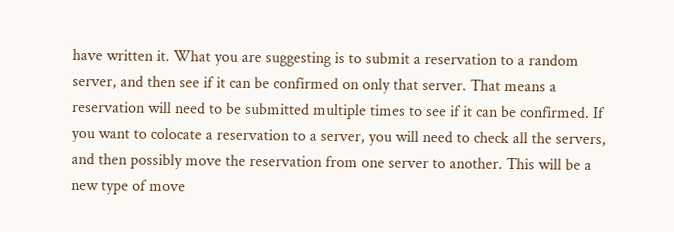have written it. What you are suggesting is to submit a reservation to a random server, and then see if it can be confirmed on only that server. That means a reservation will need to be submitted multiple times to see if it can be confirmed. If you want to colocate a reservation to a server, you will need to check all the servers, and then possibly move the reservation from one server to another. This will be a new type of move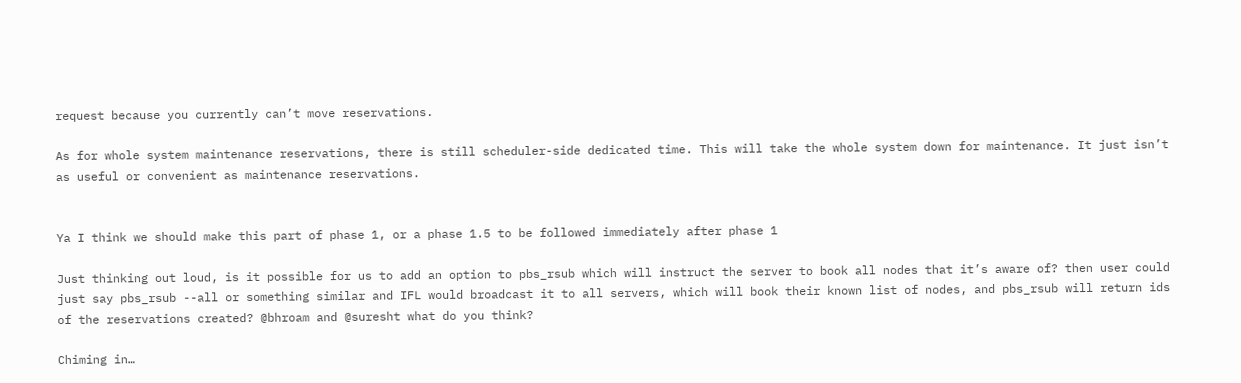request because you currently can’t move reservations.

As for whole system maintenance reservations, there is still scheduler-side dedicated time. This will take the whole system down for maintenance. It just isn’t as useful or convenient as maintenance reservations.


Ya I think we should make this part of phase 1, or a phase 1.5 to be followed immediately after phase 1

Just thinking out loud, is it possible for us to add an option to pbs_rsub which will instruct the server to book all nodes that it’s aware of? then user could just say pbs_rsub --all or something similar and IFL would broadcast it to all servers, which will book their known list of nodes, and pbs_rsub will return ids of the reservations created? @bhroam and @suresht what do you think?

Chiming in…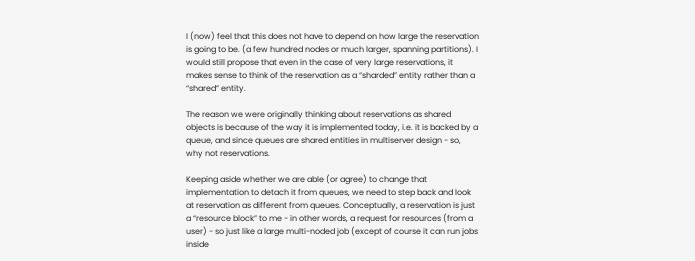I (now) feel that this does not have to depend on how large the reservation is going to be. (a few hundred nodes or much larger, spanning partitions). I would still propose that even in the case of very large reservations, it makes sense to think of the reservation as a “sharded” entity rather than a “shared” entity.

The reason we were originally thinking about reservations as shared objects is because of the way it is implemented today, i.e. it is backed by a queue, and since queues are shared entities in multiserver design - so, why not reservations.

Keeping aside whether we are able (or agree) to change that implementation to detach it from queues, we need to step back and look at reservation as different from queues. Conceptually, a reservation is just a “resource block” to me - in other words, a request for resources (from a user) - so just like a large multi-noded job (except of course it can run jobs inside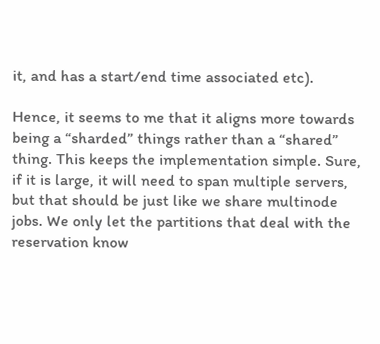it, and has a start/end time associated etc).

Hence, it seems to me that it aligns more towards being a “sharded” things rather than a “shared” thing. This keeps the implementation simple. Sure, if it is large, it will need to span multiple servers, but that should be just like we share multinode jobs. We only let the partitions that deal with the reservation know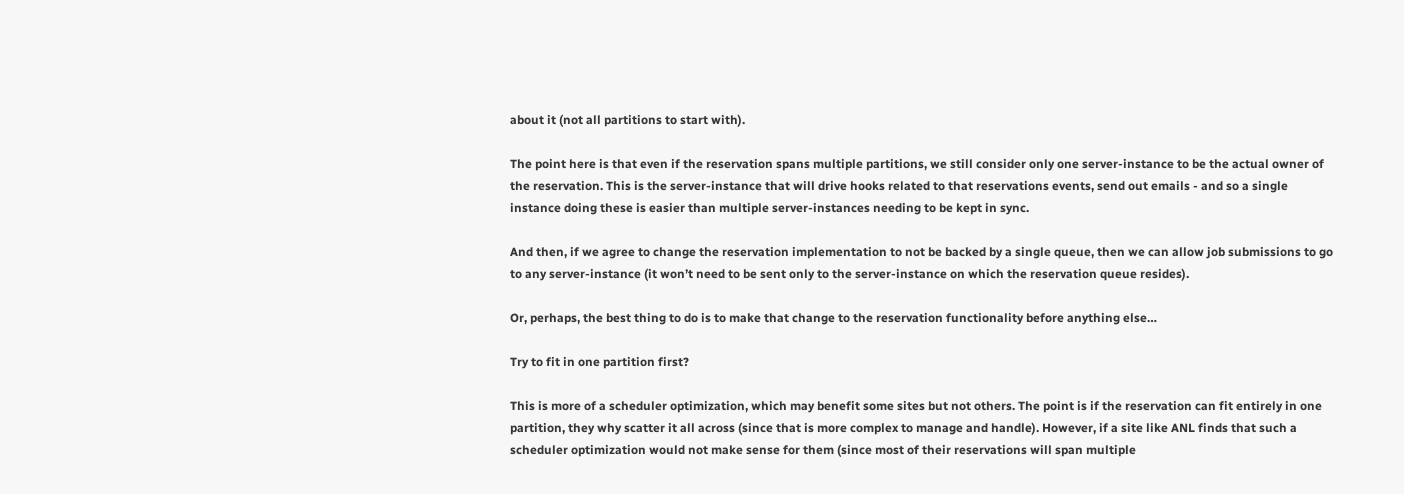about it (not all partitions to start with).

The point here is that even if the reservation spans multiple partitions, we still consider only one server-instance to be the actual owner of the reservation. This is the server-instance that will drive hooks related to that reservations events, send out emails - and so a single instance doing these is easier than multiple server-instances needing to be kept in sync.

And then, if we agree to change the reservation implementation to not be backed by a single queue, then we can allow job submissions to go to any server-instance (it won’t need to be sent only to the server-instance on which the reservation queue resides).

Or, perhaps, the best thing to do is to make that change to the reservation functionality before anything else…

Try to fit in one partition first?

This is more of a scheduler optimization, which may benefit some sites but not others. The point is if the reservation can fit entirely in one partition, they why scatter it all across (since that is more complex to manage and handle). However, if a site like ANL finds that such a scheduler optimization would not make sense for them (since most of their reservations will span multiple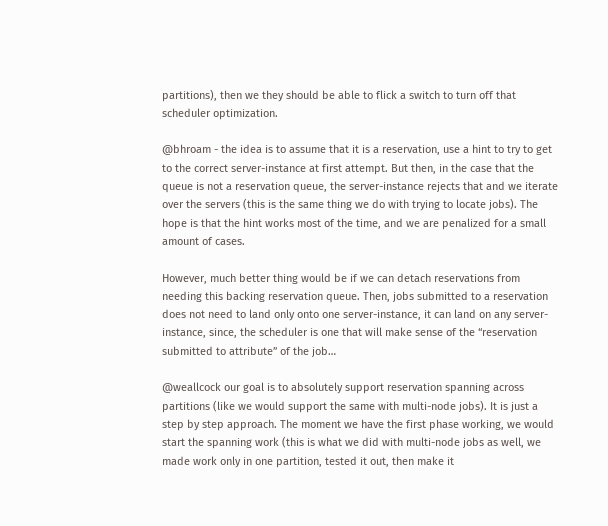partitions), then we they should be able to flick a switch to turn off that scheduler optimization.

@bhroam - the idea is to assume that it is a reservation, use a hint to try to get to the correct server-instance at first attempt. But then, in the case that the queue is not a reservation queue, the server-instance rejects that and we iterate over the servers (this is the same thing we do with trying to locate jobs). The hope is that the hint works most of the time, and we are penalized for a small amount of cases.

However, much better thing would be if we can detach reservations from needing this backing reservation queue. Then, jobs submitted to a reservation does not need to land only onto one server-instance, it can land on any server-instance, since, the scheduler is one that will make sense of the “reservation submitted to attribute” of the job…

@weallcock our goal is to absolutely support reservation spanning across partitions (like we would support the same with multi-node jobs). It is just a step by step approach. The moment we have the first phase working, we would start the spanning work (this is what we did with multi-node jobs as well, we made work only in one partition, tested it out, then make it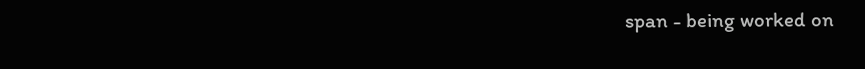span - being worked on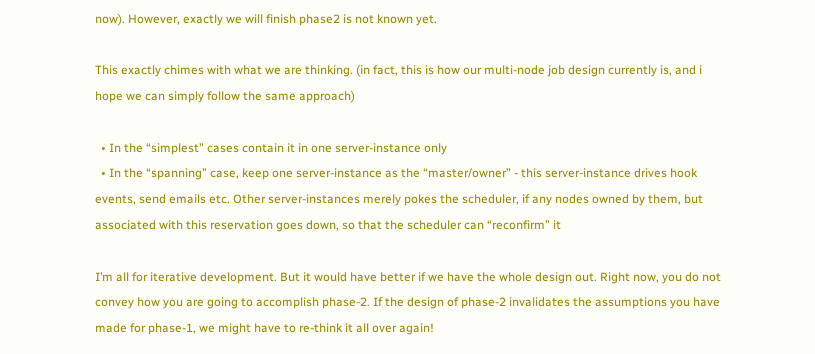now). However, exactly we will finish phase2 is not known yet.

This exactly chimes with what we are thinking. (in fact, this is how our multi-node job design currently is, and i hope we can simply follow the same approach)

  • In the “simplest” cases contain it in one server-instance only
  • In the “spanning” case, keep one server-instance as the “master/owner” - this server-instance drives hook events, send emails etc. Other server-instances merely pokes the scheduler, if any nodes owned by them, but associated with this reservation goes down, so that the scheduler can “reconfirm” it

I’m all for iterative development. But it would have better if we have the whole design out. Right now, you do not convey how you are going to accomplish phase-2. If the design of phase-2 invalidates the assumptions you have made for phase-1, we might have to re-think it all over again!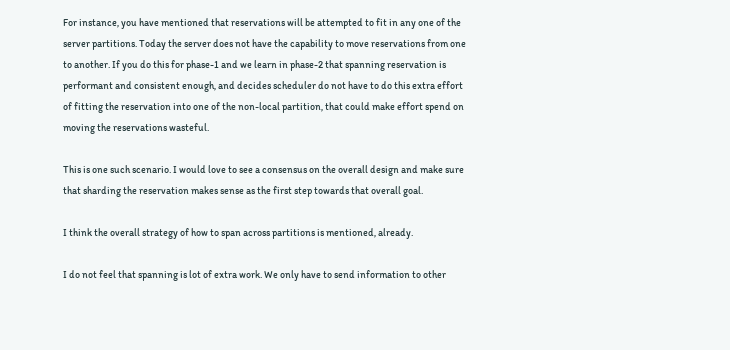For instance, you have mentioned that reservations will be attempted to fit in any one of the server partitions. Today the server does not have the capability to move reservations from one to another. If you do this for phase-1 and we learn in phase-2 that spanning reservation is performant and consistent enough, and decides scheduler do not have to do this extra effort of fitting the reservation into one of the non-local partition, that could make effort spend on moving the reservations wasteful.

This is one such scenario. I would love to see a consensus on the overall design and make sure that sharding the reservation makes sense as the first step towards that overall goal.

I think the overall strategy of how to span across partitions is mentioned, already.

I do not feel that spanning is lot of extra work. We only have to send information to other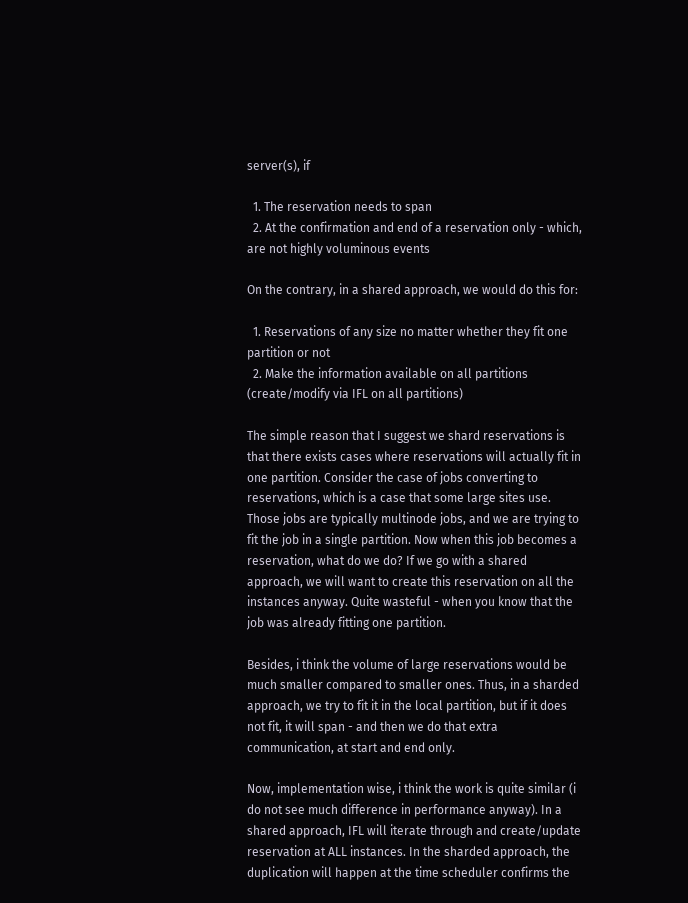server(s), if

  1. The reservation needs to span
  2. At the confirmation and end of a reservation only - which, are not highly voluminous events

On the contrary, in a shared approach, we would do this for:

  1. Reservations of any size no matter whether they fit one partition or not
  2. Make the information available on all partitions (create/modify via IFL on all partitions)

The simple reason that I suggest we shard reservations is that there exists cases where reservations will actually fit in one partition. Consider the case of jobs converting to reservations, which is a case that some large sites use. Those jobs are typically multinode jobs, and we are trying to fit the job in a single partition. Now when this job becomes a reservation, what do we do? If we go with a shared approach, we will want to create this reservation on all the instances anyway. Quite wasteful - when you know that the job was already fitting one partition.

Besides, i think the volume of large reservations would be much smaller compared to smaller ones. Thus, in a sharded approach, we try to fit it in the local partition, but if it does not fit, it will span - and then we do that extra communication, at start and end only.

Now, implementation wise, i think the work is quite similar (i do not see much difference in performance anyway). In a shared approach, IFL will iterate through and create/update reservation at ALL instances. In the sharded approach, the duplication will happen at the time scheduler confirms the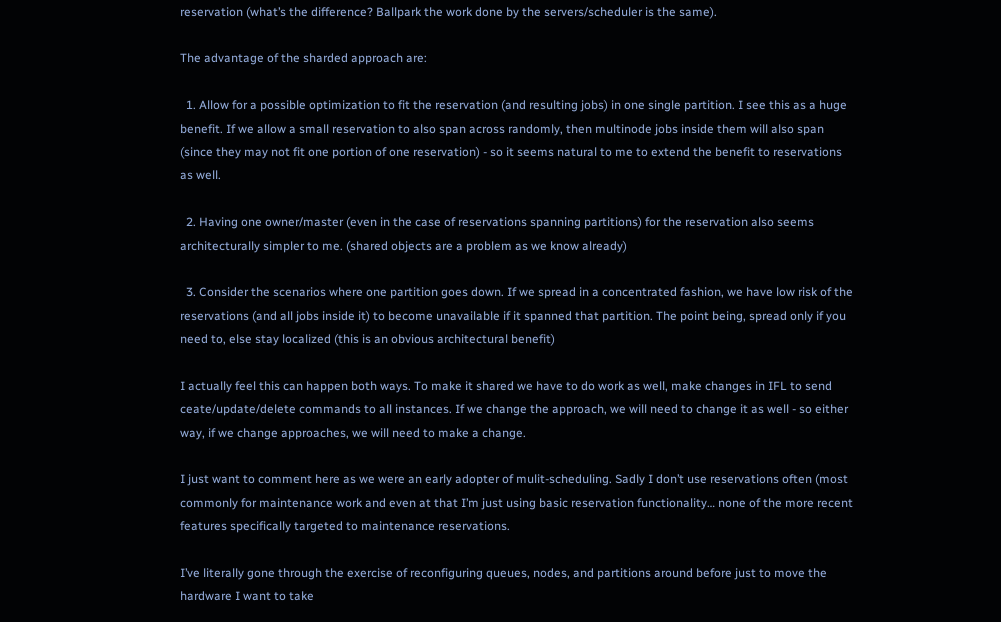reservation (what’s the difference? Ballpark the work done by the servers/scheduler is the same).

The advantage of the sharded approach are:

  1. Allow for a possible optimization to fit the reservation (and resulting jobs) in one single partition. I see this as a huge benefit. If we allow a small reservation to also span across randomly, then multinode jobs inside them will also span (since they may not fit one portion of one reservation) - so it seems natural to me to extend the benefit to reservations as well.

  2. Having one owner/master (even in the case of reservations spanning partitions) for the reservation also seems architecturally simpler to me. (shared objects are a problem as we know already)

  3. Consider the scenarios where one partition goes down. If we spread in a concentrated fashion, we have low risk of the reservations (and all jobs inside it) to become unavailable if it spanned that partition. The point being, spread only if you need to, else stay localized (this is an obvious architectural benefit)

I actually feel this can happen both ways. To make it shared we have to do work as well, make changes in IFL to send ceate/update/delete commands to all instances. If we change the approach, we will need to change it as well - so either way, if we change approaches, we will need to make a change.

I just want to comment here as we were an early adopter of mulit-scheduling. Sadly I don’t use reservations often (most commonly for maintenance work and even at that I’m just using basic reservation functionality… none of the more recent features specifically targeted to maintenance reservations.

I’ve literally gone through the exercise of reconfiguring queues, nodes, and partitions around before just to move the hardware I want to take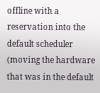offline with a reservation into the default scheduler (moving the hardware that was in the default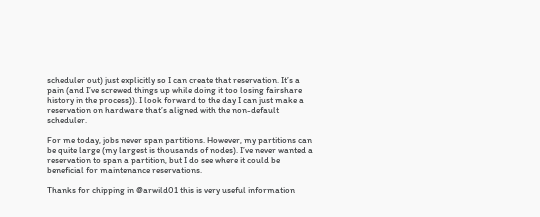scheduler out) just explicitly so I can create that reservation. It’s a pain (and I’ve screwed things up while doing it too losing fairshare history in the process)). I look forward to the day I can just make a reservation on hardware that’s aligned with the non-default scheduler.

For me today, jobs never span partitions. However, my partitions can be quite large (my largest is thousands of nodes). I’ve never wanted a reservation to span a partition, but I do see where it could be beneficial for maintenance reservations.

Thanks for chipping in @arwild01 this is very useful information